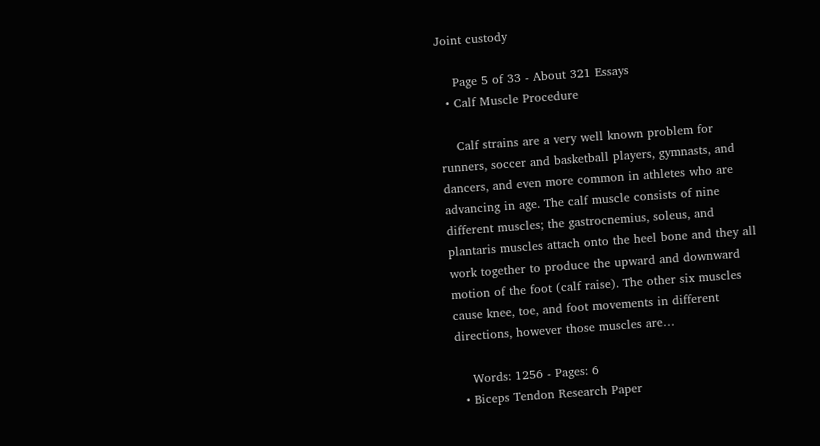Joint custody

    Page 5 of 33 - About 321 Essays
  • Calf Muscle Procedure

    Calf strains are a very well known problem for runners, soccer and basketball players, gymnasts, and dancers, and even more common in athletes who are advancing in age. The calf muscle consists of nine different muscles; the gastrocnemius, soleus, and plantaris muscles attach onto the heel bone and they all work together to produce the upward and downward motion of the foot (calf raise). The other six muscles cause knee, toe, and foot movements in different directions, however those muscles are…

    Words: 1256 - Pages: 6
  • Biceps Tendon Research Paper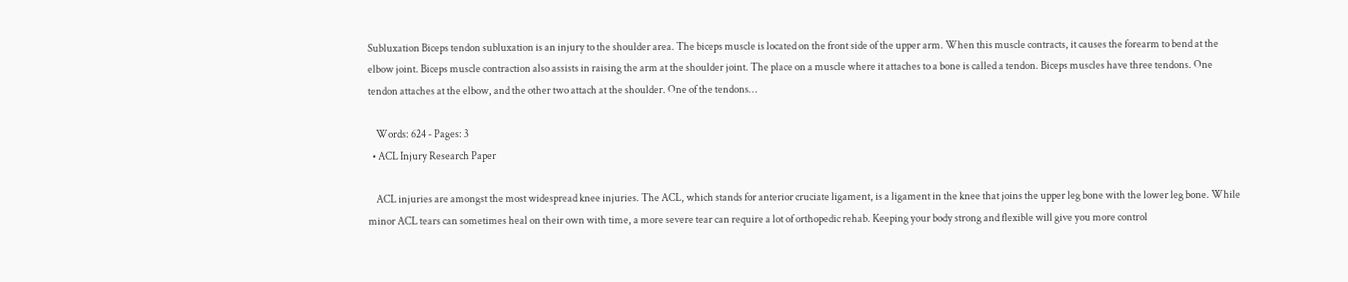Subluxation Biceps tendon subluxation is an injury to the shoulder area. The biceps muscle is located on the front side of the upper arm. When this muscle contracts, it causes the forearm to bend at the elbow joint. Biceps muscle contraction also assists in raising the arm at the shoulder joint. The place on a muscle where it attaches to a bone is called a tendon. Biceps muscles have three tendons. One tendon attaches at the elbow, and the other two attach at the shoulder. One of the tendons…

    Words: 624 - Pages: 3
  • ACL Injury Research Paper

    ACL injuries are amongst the most widespread knee injuries. The ACL, which stands for anterior cruciate ligament, is a ligament in the knee that joins the upper leg bone with the lower leg bone. While minor ACL tears can sometimes heal on their own with time, a more severe tear can require a lot of orthopedic rehab. Keeping your body strong and flexible will give you more control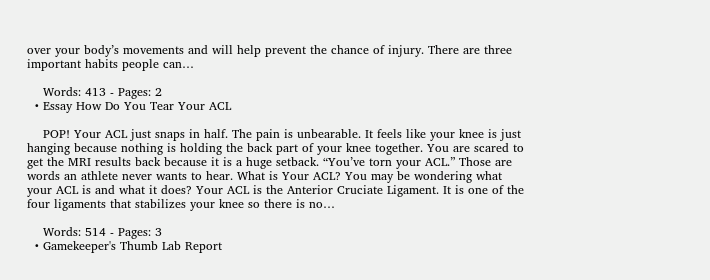over your body’s movements and will help prevent the chance of injury. There are three important habits people can…

    Words: 413 - Pages: 2
  • Essay How Do You Tear Your ACL

    POP! Your ACL just snaps in half. The pain is unbearable. It feels like your knee is just hanging because nothing is holding the back part of your knee together. You are scared to get the MRI results back because it is a huge setback. “You’ve torn your ACL.” Those are words an athlete never wants to hear. What is Your ACL? You may be wondering what your ACL is and what it does? Your ACL is the Anterior Cruciate Ligament. It is one of the four ligaments that stabilizes your knee so there is no…

    Words: 514 - Pages: 3
  • Gamekeeper's Thumb Lab Report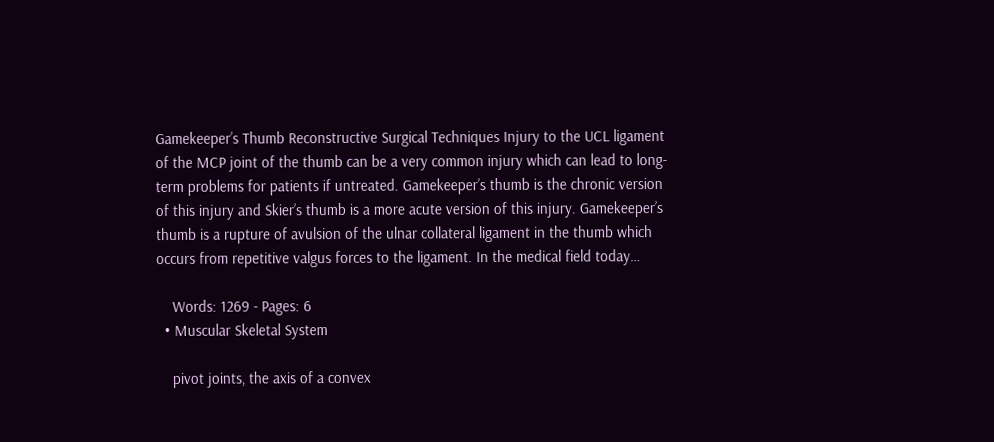Gamekeeper’s Thumb Reconstructive Surgical Techniques Injury to the UCL ligament of the MCP joint of the thumb can be a very common injury which can lead to long-term problems for patients if untreated. Gamekeeper’s thumb is the chronic version of this injury and Skier’s thumb is a more acute version of this injury. Gamekeeper’s thumb is a rupture of avulsion of the ulnar collateral ligament in the thumb which occurs from repetitive valgus forces to the ligament. In the medical field today…

    Words: 1269 - Pages: 6
  • Muscular Skeletal System

    pivot joints, the axis of a convex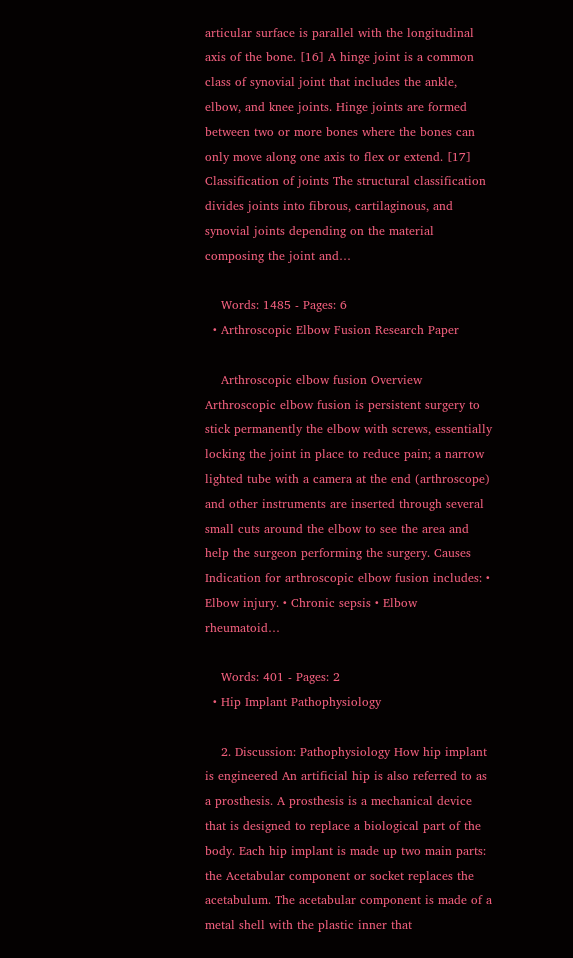articular surface is parallel with the longitudinal axis of the bone. [16] A hinge joint is a common class of synovial joint that includes the ankle, elbow, and knee joints. Hinge joints are formed between two or more bones where the bones can only move along one axis to flex or extend. [17] Classification of joints The structural classification divides joints into fibrous, cartilaginous, and synovial joints depending on the material composing the joint and…

    Words: 1485 - Pages: 6
  • Arthroscopic Elbow Fusion Research Paper

    Arthroscopic elbow fusion Overview Arthroscopic elbow fusion is persistent surgery to stick permanently the elbow with screws, essentially locking the joint in place to reduce pain; a narrow lighted tube with a camera at the end (arthroscope) and other instruments are inserted through several small cuts around the elbow to see the area and help the surgeon performing the surgery. Causes Indication for arthroscopic elbow fusion includes: • Elbow injury. • Chronic sepsis • Elbow rheumatoid…

    Words: 401 - Pages: 2
  • Hip Implant Pathophysiology

    2. Discussion: Pathophysiology How hip implant is engineered An artificial hip is also referred to as a prosthesis. A prosthesis is a mechanical device that is designed to replace a biological part of the body. Each hip implant is made up two main parts: the Acetabular component or socket replaces the acetabulum. The acetabular component is made of a metal shell with the plastic inner that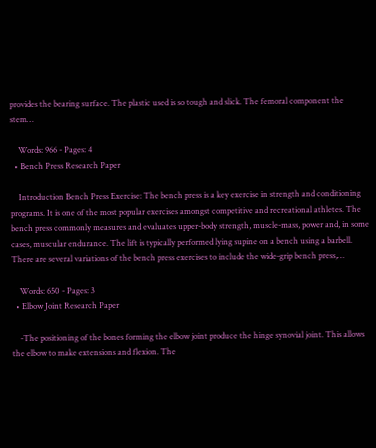provides the bearing surface. The plastic used is so tough and slick. The femoral component the stem…

    Words: 966 - Pages: 4
  • Bench Press Research Paper

    Introduction Bench Press Exercise: The bench press is a key exercise in strength and conditioning programs. It is one of the most popular exercises amongst competitive and recreational athletes. The bench press commonly measures and evaluates upper-body strength, muscle-mass, power and, in some cases, muscular endurance. The lift is typically performed lying supine on a bench using a barbell. There are several variations of the bench press exercises to include the wide-grip bench press,…

    Words: 650 - Pages: 3
  • Elbow Joint Research Paper

    -The positioning of the bones forming the elbow joint produce the hinge synovial joint. This allows the elbow to make extensions and flexion. The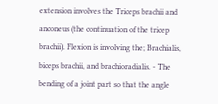extension involves the Triceps brachii and anconeus (the continuation of the tricep brachii). Flexion is involving the; Brachialis, biceps brachii, and brachioradialis. - The bending of a joint part so that the angle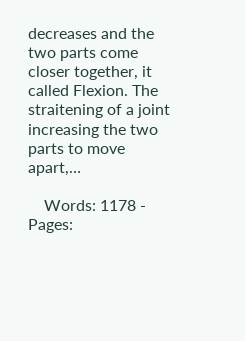decreases and the two parts come closer together, it called Flexion. The straitening of a joint increasing the two parts to move apart,…

    Words: 1178 - Pages: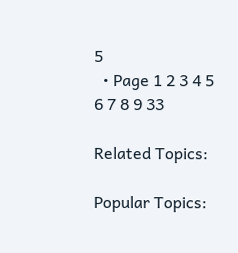5
  • Page 1 2 3 4 5 6 7 8 9 33

Related Topics:

Popular Topics: